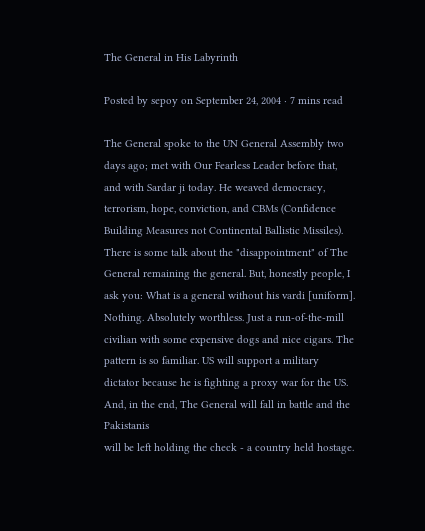The General in His Labyrinth

Posted by sepoy on September 24, 2004 · 7 mins read

The General spoke to the UN General Assembly two days ago; met with Our Fearless Leader before that, and with Sardar ji today. He weaved democracy, terrorism, hope, conviction, and CBMs (Confidence Building Measures not Continental Ballistic Missiles). There is some talk about the "disappointment" of The General remaining the general. But, honestly people, I ask you: What is a general without his vardi [uniform]. Nothing. Absolutely worthless. Just a run-of-the-mill civilian with some expensive dogs and nice cigars. The pattern is so familiar. US will support a military dictator because he is fighting a proxy war for the US. And, in the end, The General will fall in battle and the Pakistanis
will be left holding the check - a country held hostage.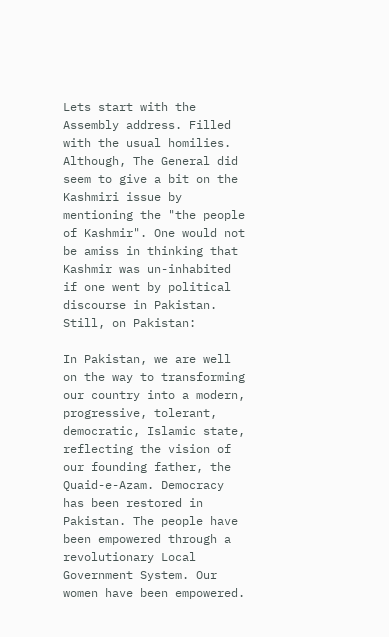Lets start with the Assembly address. Filled with the usual homilies. Although, The General did seem to give a bit on the Kashmiri issue by mentioning the "the people of Kashmir". One would not be amiss in thinking that Kashmir was un-inhabited if one went by political discourse in Pakistan. Still, on Pakistan:

In Pakistan, we are well on the way to transforming our country into a modern, progressive, tolerant, democratic, Islamic state, reflecting the vision of our founding father, the Quaid-e-Azam. Democracy has been restored in Pakistan. The people have been empowered through a revolutionary Local Government System. Our women have been empowered.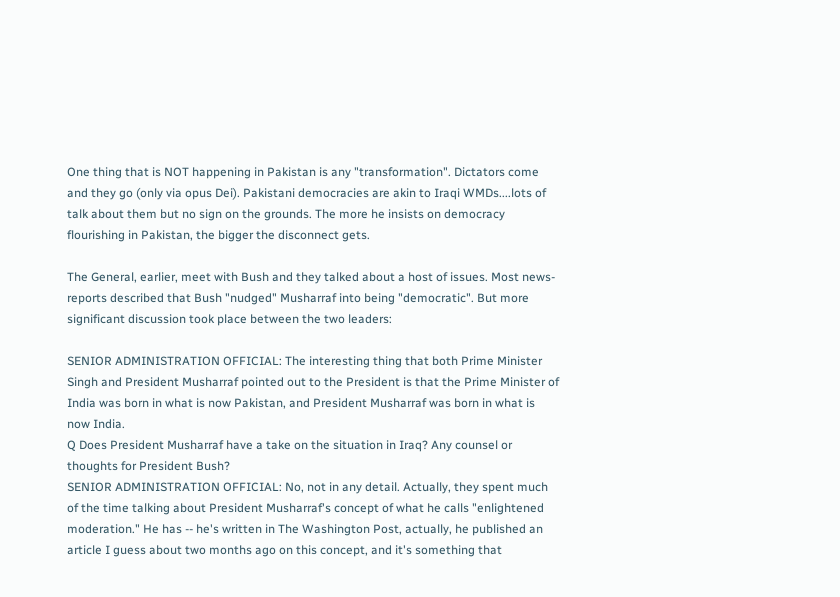One thing that is NOT happening in Pakistan is any "transformation". Dictators come and they go (only via opus Dei). Pakistani democracies are akin to Iraqi WMDs....lots of talk about them but no sign on the grounds. The more he insists on democracy flourishing in Pakistan, the bigger the disconnect gets.

The General, earlier, meet with Bush and they talked about a host of issues. Most news-reports described that Bush "nudged" Musharraf into being "democratic". But more significant discussion took place between the two leaders:

SENIOR ADMINISTRATION OFFICIAL: The interesting thing that both Prime Minister Singh and President Musharraf pointed out to the President is that the Prime Minister of India was born in what is now Pakistan, and President Musharraf was born in what is now India.
Q Does President Musharraf have a take on the situation in Iraq? Any counsel or thoughts for President Bush?
SENIOR ADMINISTRATION OFFICIAL: No, not in any detail. Actually, they spent much of the time talking about President Musharraf's concept of what he calls "enlightened moderation." He has -- he's written in The Washington Post, actually, he published an article I guess about two months ago on this concept, and it's something that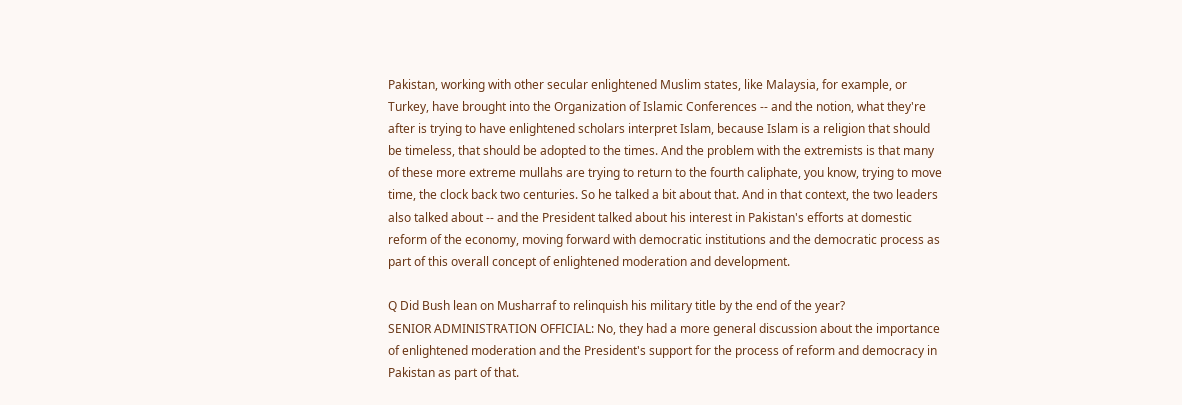Pakistan, working with other secular enlightened Muslim states, like Malaysia, for example, or Turkey, have brought into the Organization of Islamic Conferences -- and the notion, what they're after is trying to have enlightened scholars interpret Islam, because Islam is a religion that should be timeless, that should be adopted to the times. And the problem with the extremists is that many of these more extreme mullahs are trying to return to the fourth caliphate, you know, trying to move time, the clock back two centuries. So he talked a bit about that. And in that context, the two leaders also talked about -- and the President talked about his interest in Pakistan's efforts at domestic reform of the economy, moving forward with democratic institutions and the democratic process as part of this overall concept of enlightened moderation and development.

Q Did Bush lean on Musharraf to relinquish his military title by the end of the year?
SENIOR ADMINISTRATION OFFICIAL: No, they had a more general discussion about the importance of enlightened moderation and the President's support for the process of reform and democracy in Pakistan as part of that.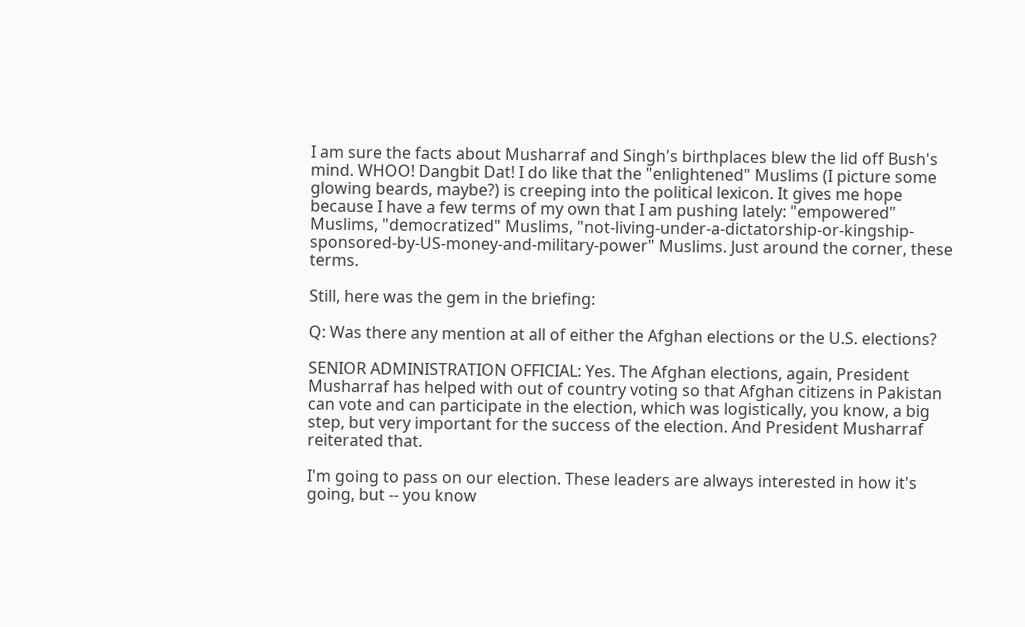I am sure the facts about Musharraf and Singh's birthplaces blew the lid off Bush's mind. WHOO! Dangbit Dat! I do like that the "enlightened" Muslims (I picture some glowing beards, maybe?) is creeping into the political lexicon. It gives me hope because I have a few terms of my own that I am pushing lately: "empowered" Muslims, "democratized" Muslims, "not-living-under-a-dictatorship-or-kingship-sponsored-by-US-money-and-military-power" Muslims. Just around the corner, these terms.

Still, here was the gem in the briefing:

Q: Was there any mention at all of either the Afghan elections or the U.S. elections?

SENIOR ADMINISTRATION OFFICIAL: Yes. The Afghan elections, again, President Musharraf has helped with out of country voting so that Afghan citizens in Pakistan can vote and can participate in the election, which was logistically, you know, a big step, but very important for the success of the election. And President Musharraf reiterated that.

I'm going to pass on our election. These leaders are always interested in how it's going, but -- you know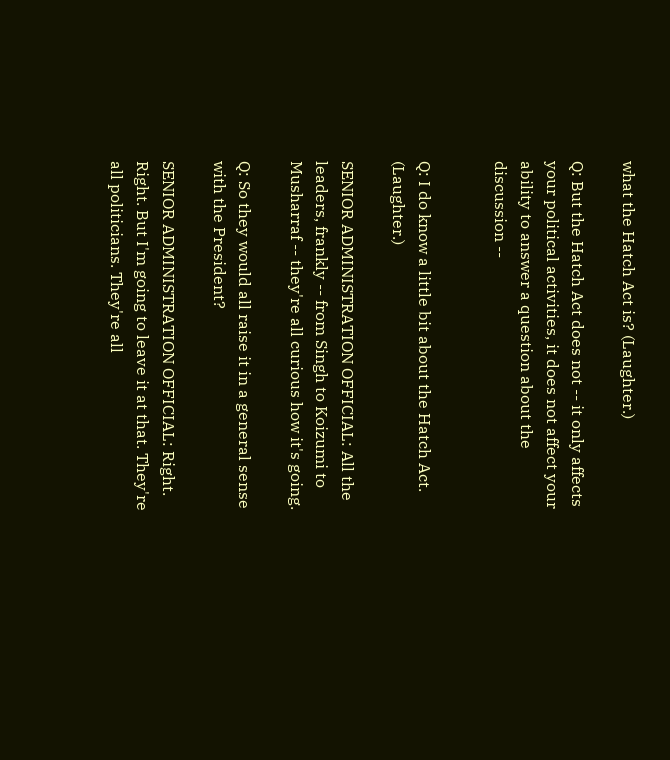what the Hatch Act is? (Laughter.)

Q: But the Hatch Act does not -- it only affects your political activities, it does not affect your ability to answer a question about the discussion --


Q: I do know a little bit about the Hatch Act. (Laughter.)

SENIOR ADMINISTRATION OFFICIAL: All the leaders, frankly -- from Singh to Koizumi to Musharraf -- they're all curious how it's going.

Q: So they would all raise it in a general sense with the President?

SENIOR ADMINISTRATION OFFICIAL: Right. Right. But I'm going to leave it at that. They're all politicians. They're all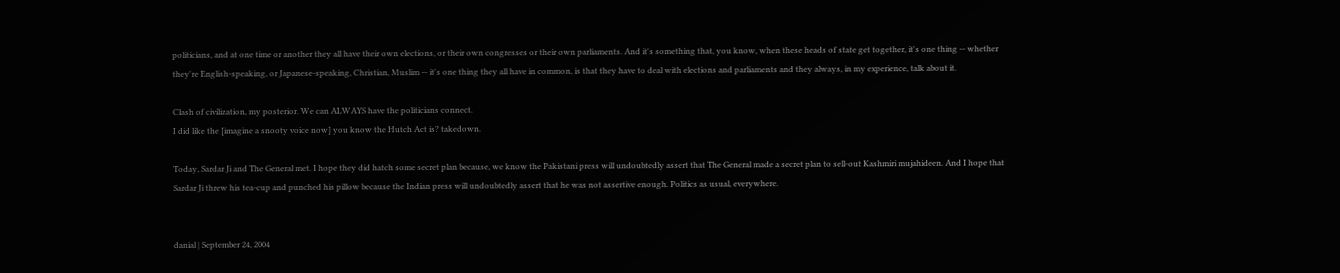politicians, and at one time or another they all have their own elections, or their own congresses or their own parliaments. And it's something that, you know, when these heads of state get together, it's one thing -- whether they're English-speaking, or Japanese-speaking, Christian, Muslim -- it's one thing they all have in common, is that they have to deal with elections and parliaments and they always, in my experience, talk about it.

Clash of civilization, my posterior. We can ALWAYS have the politicians connect.
I did like the [imagine a snooty voice now] you know the Hutch Act is? takedown.

Today, Sardar Ji and The General met. I hope they did hatch some secret plan because, we know the Pakistani press will undoubtedly assert that The General made a secret plan to sell-out Kashmiri mujahideen. And I hope that Sardar Ji threw his tea-cup and punched his pillow because the Indian press will undoubtedly assert that he was not assertive enough. Politics as usual, everywhere.


danial | September 24, 2004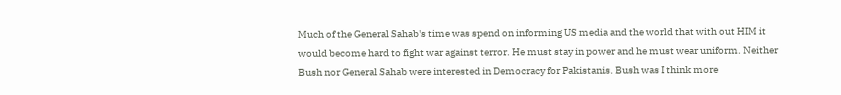Much of the General Sahab's time was spend on informing US media and the world that with out HIM it would become hard to fight war against terror. He must stay in power and he must wear uniform. Neither Bush nor General Sahab were interested in Democracy for Pakistanis. Bush was I think more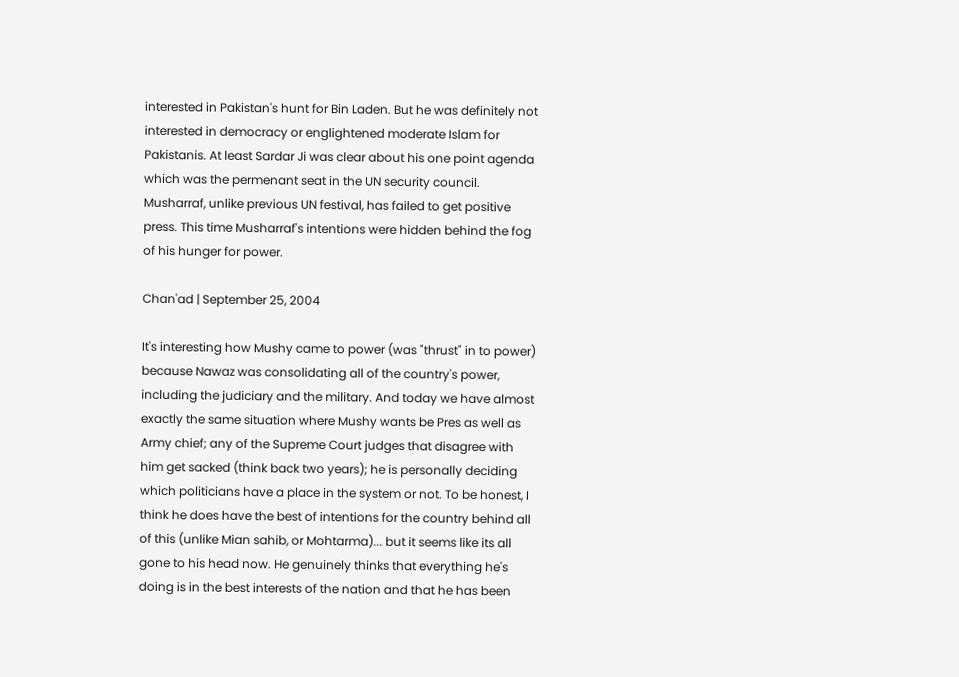interested in Pakistan's hunt for Bin Laden. But he was definitely not interested in democracy or englightened moderate Islam for Pakistanis. At least Sardar Ji was clear about his one point agenda which was the permenant seat in the UN security council. Musharraf, unlike previous UN festival, has failed to get positive press. This time Musharraf's intentions were hidden behind the fog of his hunger for power.

Chan'ad | September 25, 2004

It's interesting how Mushy came to power (was "thrust" in to power) because Nawaz was consolidating all of the country's power, including the judiciary and the military. And today we have almost exactly the same situation where Mushy wants be Pres as well as Army chief; any of the Supreme Court judges that disagree with him get sacked (think back two years); he is personally deciding which politicians have a place in the system or not. To be honest, I think he does have the best of intentions for the country behind all of this (unlike Mian sahib, or Mohtarma)... but it seems like its all gone to his head now. He genuinely thinks that everything he's doing is in the best interests of the nation and that he has been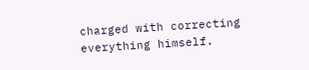charged with correcting everything himself.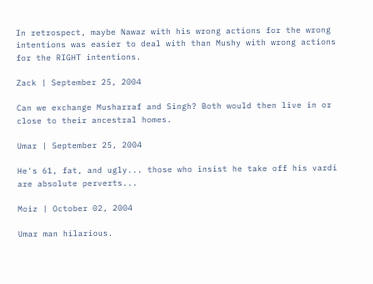In retrospect, maybe Nawaz with his wrong actions for the wrong intentions was easier to deal with than Mushy with wrong actions for the RIGHT intentions.

Zack | September 25, 2004

Can we exchange Musharraf and Singh? Both would then live in or close to their ancestral homes.

Umar | September 25, 2004

He's 61, fat, and ugly... those who insist he take off his vardi are absolute perverts...

Moiz | October 02, 2004

Umar man hilarious.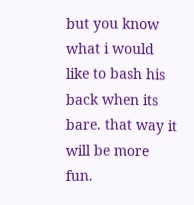but you know what i would like to bash his back when its bare. that way it will be more fun.